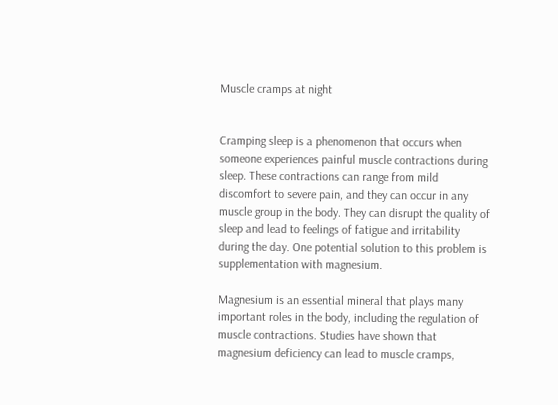Muscle cramps at night


Cramping sleep is a phenomenon that occurs when someone experiences painful muscle contractions during sleep. These contractions can range from mild discomfort to severe pain, and they can occur in any muscle group in the body. They can disrupt the quality of sleep and lead to feelings of fatigue and irritability during the day. One potential solution to this problem is supplementation with magnesium.

Magnesium is an essential mineral that plays many important roles in the body, including the regulation of muscle contractions. Studies have shown that magnesium deficiency can lead to muscle cramps,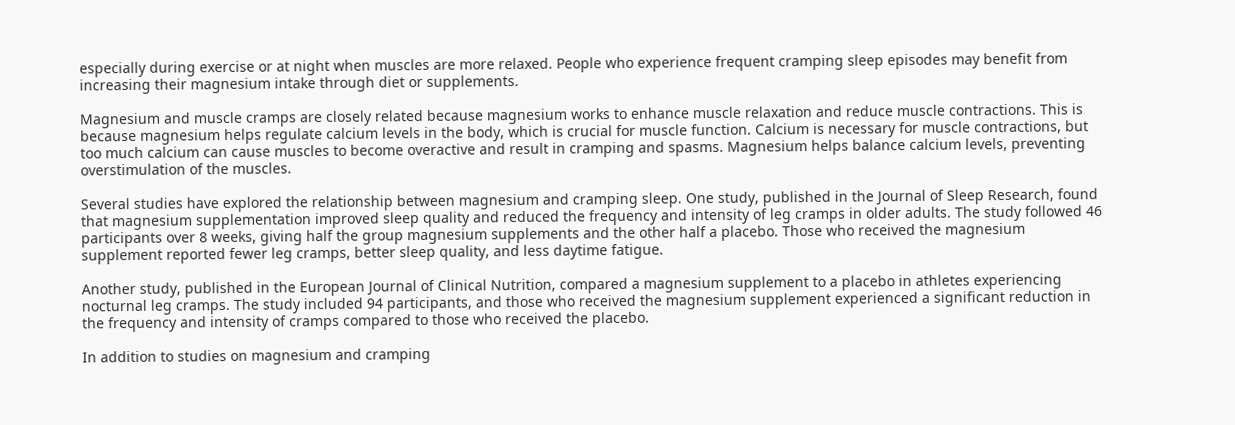especially during exercise or at night when muscles are more relaxed. People who experience frequent cramping sleep episodes may benefit from increasing their magnesium intake through diet or supplements.

Magnesium and muscle cramps are closely related because magnesium works to enhance muscle relaxation and reduce muscle contractions. This is because magnesium helps regulate calcium levels in the body, which is crucial for muscle function. Calcium is necessary for muscle contractions, but too much calcium can cause muscles to become overactive and result in cramping and spasms. Magnesium helps balance calcium levels, preventing overstimulation of the muscles.

Several studies have explored the relationship between magnesium and cramping sleep. One study, published in the Journal of Sleep Research, found that magnesium supplementation improved sleep quality and reduced the frequency and intensity of leg cramps in older adults. The study followed 46 participants over 8 weeks, giving half the group magnesium supplements and the other half a placebo. Those who received the magnesium supplement reported fewer leg cramps, better sleep quality, and less daytime fatigue.

Another study, published in the European Journal of Clinical Nutrition, compared a magnesium supplement to a placebo in athletes experiencing nocturnal leg cramps. The study included 94 participants, and those who received the magnesium supplement experienced a significant reduction in the frequency and intensity of cramps compared to those who received the placebo.

In addition to studies on magnesium and cramping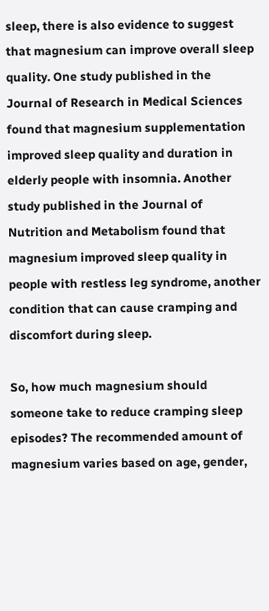sleep, there is also evidence to suggest that magnesium can improve overall sleep quality. One study published in the Journal of Research in Medical Sciences found that magnesium supplementation improved sleep quality and duration in elderly people with insomnia. Another study published in the Journal of Nutrition and Metabolism found that magnesium improved sleep quality in people with restless leg syndrome, another condition that can cause cramping and discomfort during sleep.

So, how much magnesium should someone take to reduce cramping sleep episodes? The recommended amount of magnesium varies based on age, gender,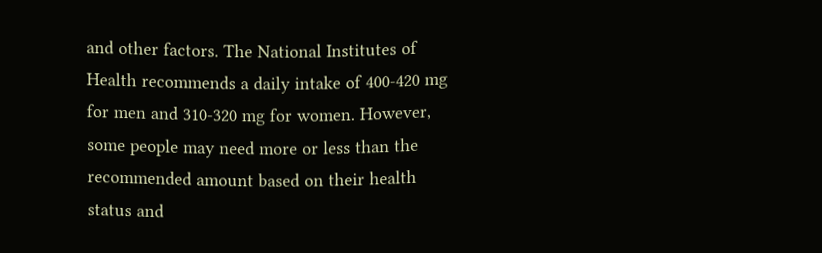and other factors. The National Institutes of Health recommends a daily intake of 400-420 mg for men and 310-320 mg for women. However, some people may need more or less than the recommended amount based on their health status and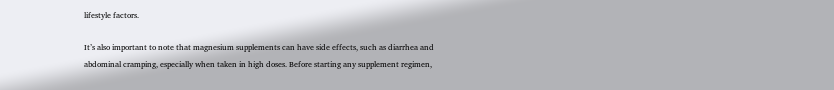lifestyle factors.

It’s also important to note that magnesium supplements can have side effects, such as diarrhea and abdominal cramping, especially when taken in high doses. Before starting any supplement regimen,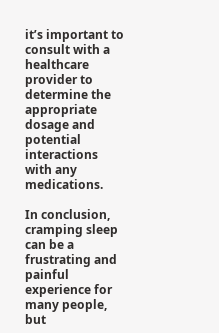it’s important to consult with a healthcare provider to determine the appropriate dosage and potential interactions with any medications.

In conclusion, cramping sleep can be a frustrating and painful experience for many people, but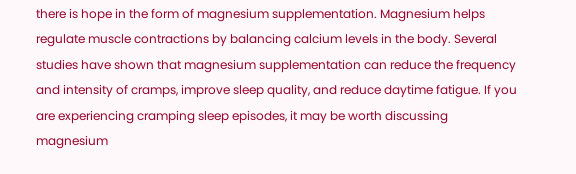there is hope in the form of magnesium supplementation. Magnesium helps regulate muscle contractions by balancing calcium levels in the body. Several studies have shown that magnesium supplementation can reduce the frequency and intensity of cramps, improve sleep quality, and reduce daytime fatigue. If you are experiencing cramping sleep episodes, it may be worth discussing magnesium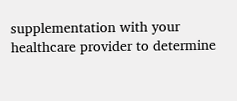supplementation with your healthcare provider to determine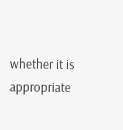whether it is appropriate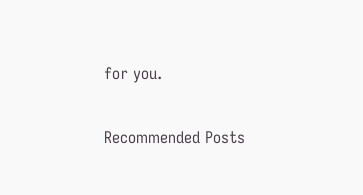for you.

Recommended Posts